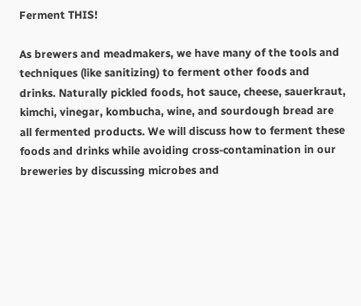Ferment THIS!

As brewers and meadmakers, we have many of the tools and techniques (like sanitizing) to ferment other foods and drinks. Naturally pickled foods, hot sauce, cheese, sauerkraut, kimchi, vinegar, kombucha, wine, and sourdough bread are all fermented products. We will discuss how to ferment these foods and drinks while avoiding cross-contamination in our breweries by discussing microbes and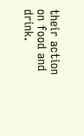their action on food and drink.